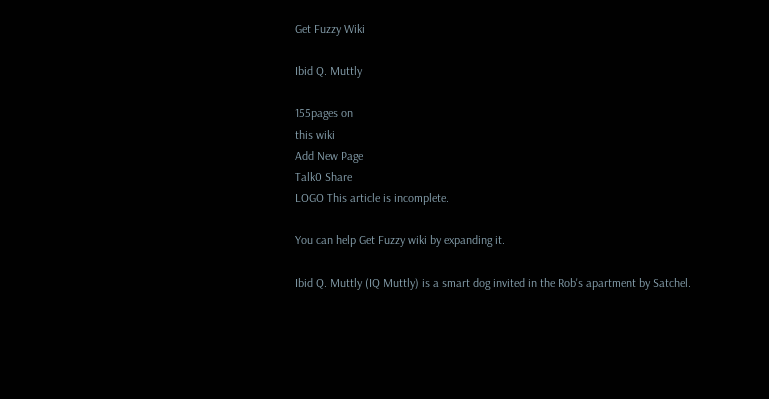Get Fuzzy Wiki

Ibid Q. Muttly

155pages on
this wiki
Add New Page
Talk0 Share
LOGO This article is incomplete.

You can help Get Fuzzy wiki by expanding it.

Ibid Q. Muttly (IQ Muttly) is a smart dog invited in the Rob's apartment by Satchel.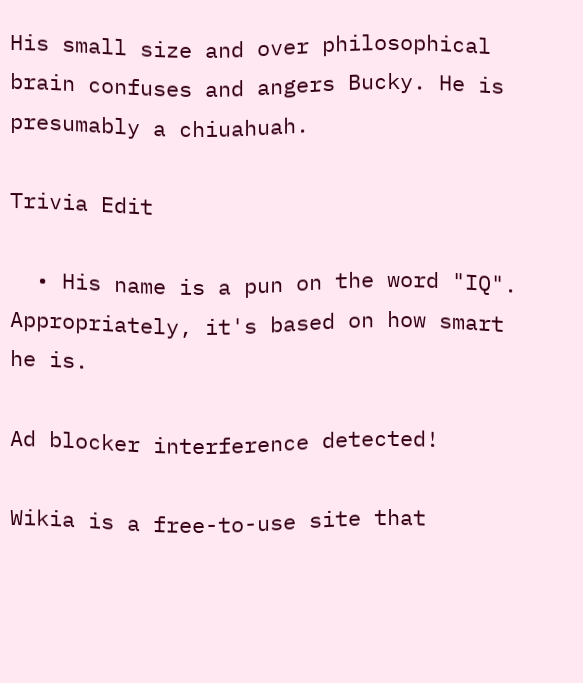His small size and over philosophical brain confuses and angers Bucky. He is presumably a chiuahuah.

Trivia Edit

  • His name is a pun on the word "IQ". Appropriately, it's based on how smart he is.

Ad blocker interference detected!

Wikia is a free-to-use site that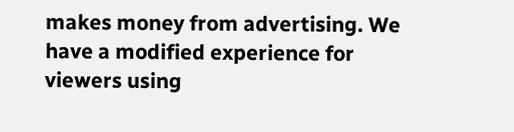makes money from advertising. We have a modified experience for viewers using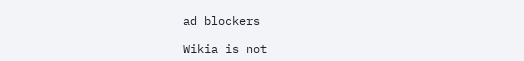ad blockers

Wikia is not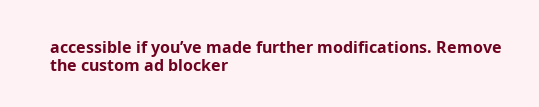accessible if you’ve made further modifications. Remove the custom ad blocker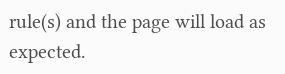rule(s) and the page will load as expected.